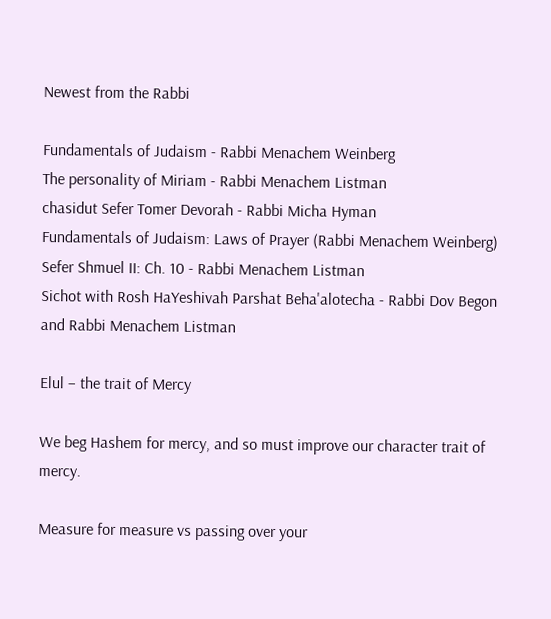Newest from the Rabbi

Fundamentals of Judaism - Rabbi Menachem Weinberg
The personality of Miriam - Rabbi Menachem Listman
chasidut Sefer Tomer Devorah - Rabbi Micha Hyman
Fundamentals of Judaism: Laws of Prayer (Rabbi Menachem Weinberg)
Sefer Shmuel II: Ch. 10 - Rabbi Menachem Listman
Sichot with Rosh HaYeshivah Parshat Beha'alotecha - Rabbi Dov Begon and Rabbi Menachem Listman

Elul – the trait of Mercy

We beg Hashem for mercy, and so must improve our character trait of mercy.

Measure for measure vs passing over your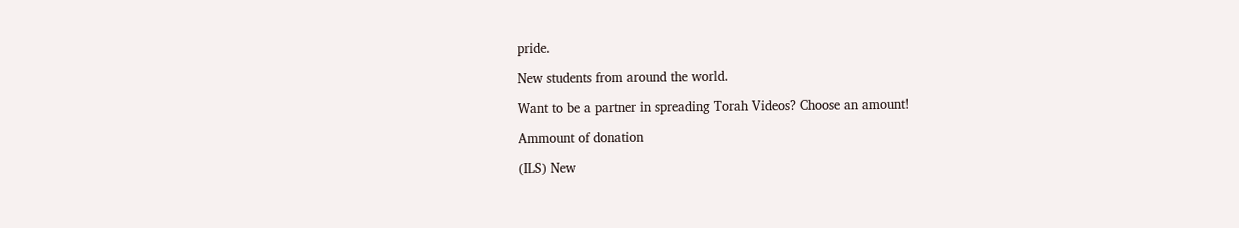pride.

New students from around the world.

Want to be a partner in spreading Torah Videos? Choose an amount!

Ammount of donation

(ILS) New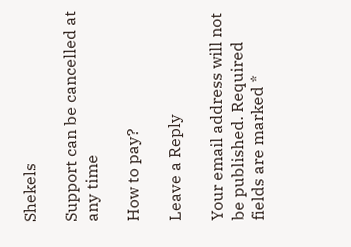Shekels

Support can be cancelled at any time

How to pay?

Leave a Reply

Your email address will not be published. Required fields are marked *